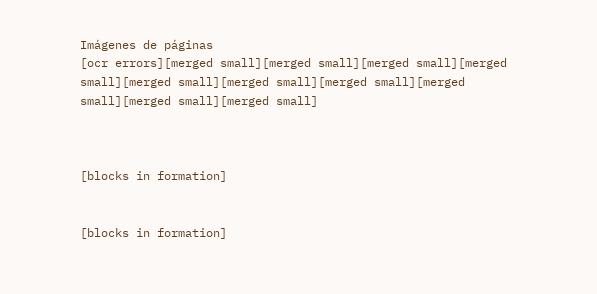Imágenes de páginas
[ocr errors][merged small][merged small][merged small][merged small][merged small][merged small][merged small][merged small][merged small][merged small]



[blocks in formation]


[blocks in formation]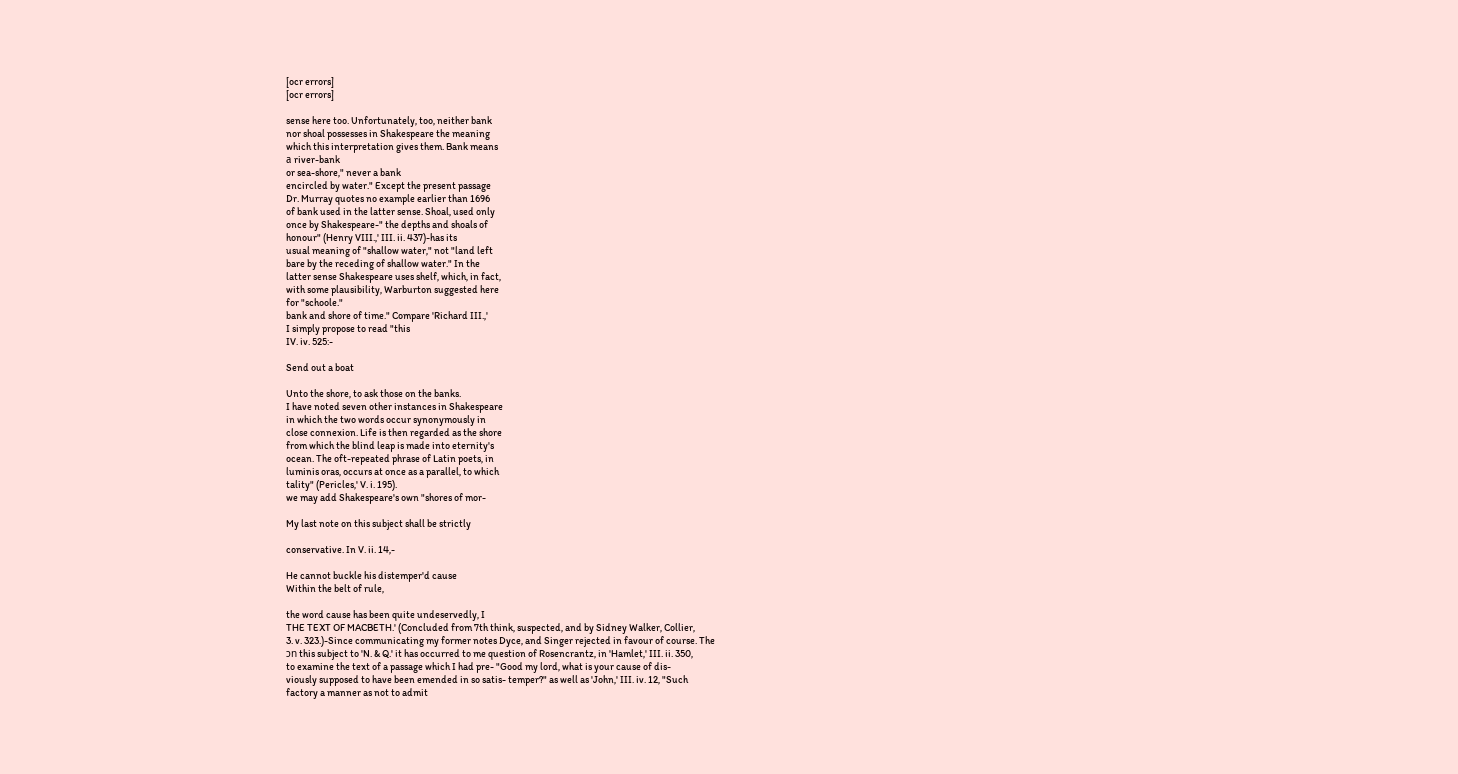[ocr errors]
[ocr errors]

sense here too. Unfortunately, too, neither bank
nor shoal possesses in Shakespeare the meaning
which this interpretation gives them. Bank means
а river-bank
or sea-shore," never a bank
encircled by water." Except the present passage
Dr. Murray quotes no example earlier than 1696
of bank used in the latter sense. Shoal, used only
once by Shakespeare-" the depths and shoals of
honour" (Henry VIII.,' III. ii. 437)-has its
usual meaning of "shallow water," not "land left
bare by the receding of shallow water." In the
latter sense Shakespeare uses shelf, which, in fact,
with some plausibility, Warburton suggested here
for "schoole."
bank and shore of time." Compare 'Richard III.,'
I simply propose to read "this
IV. iv. 525:-

Send out a boat

Unto the shore, to ask those on the banks.
I have noted seven other instances in Shakespeare
in which the two words occur synonymously in
close connexion. Life is then regarded as the shore
from which the blind leap is made into eternity's
ocean. The oft-repeated phrase of Latin poets, in
luminis oras, occurs at once as a parallel, to which
tality" (Pericles,' V. i. 195).
we may add Shakespeare's own "shores of mor-

My last note on this subject shall be strictly

conservative. In V. ii. 14,-

He cannot buckle his distemper'd cause
Within the belt of rule,

the word cause has been quite undeservedly, I
THE TEXT OF MACBETH.' (Concluded from 7th think, suspected, and by Sidney Walker, Collier,
3. v. 323.)-Since communicating my former notes Dyce, and Singer rejected in favour of course. The
ɔn this subject to 'N. & Q.' it has occurred to me question of Rosencrantz, in 'Hamlet,' III. ii. 350,
to examine the text of a passage which I had pre- "Good my lord, what is your cause of dis-
viously supposed to have been emended in so satis- temper?" as well as 'John,' III. iv. 12, "Such
factory a manner as not to admit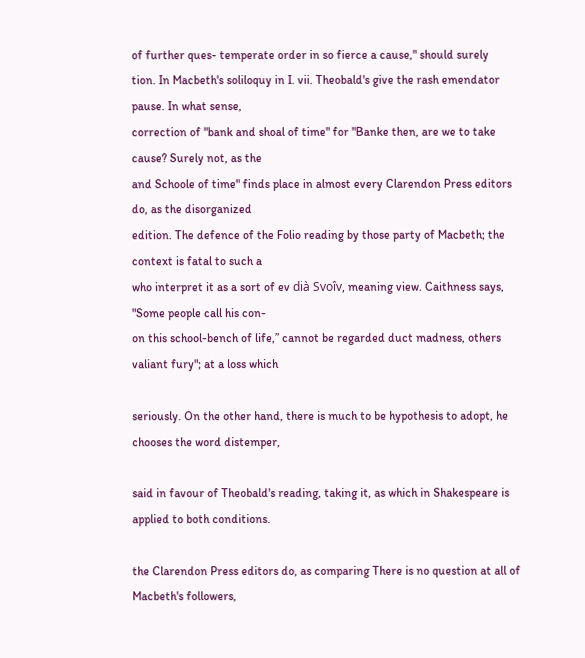of further ques- temperate order in so fierce a cause," should surely
tion. In Macbeth's soliloquy in I. vii. Theobald's give the rash emendator pause. In what sense,
correction of "bank and shoal of time" for "Banke then, are we to take cause? Surely not, as the
and Schoole of time" finds place in almost every Clarendon Press editors do, as the disorganized
edition. The defence of the Folio reading by those party of Macbeth; the context is fatal to such a
who interpret it as a sort of ev dià Svoîv, meaning view. Caithness says, "Some people call his con-
on this school-bench of life,” cannot be regarded duct madness, others valiant fury"; at a loss which

seriously. On the other hand, there is much to be hypothesis to adopt, he chooses the word distemper,

said in favour of Theobald's reading, taking it, as which in Shakespeare is applied to both conditions.

the Clarendon Press editors do, as comparing There is no question at all of Macbeth's followers,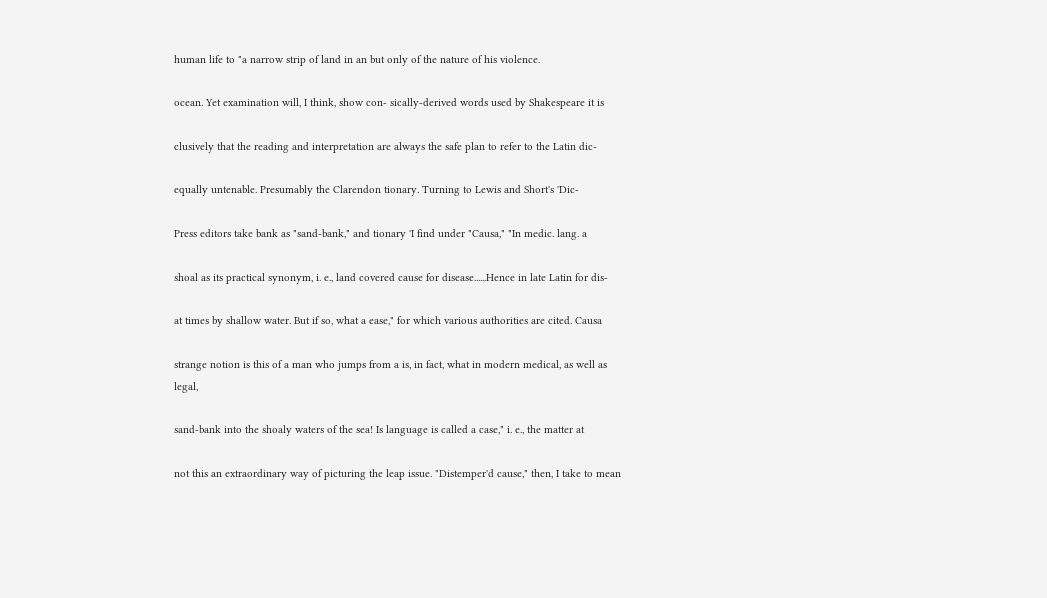human life to "a narrow strip of land in an but only of the nature of his violence.

ocean. Yet examination will, I think, show con- sically-derived words used by Shakespeare it is

clusively that the reading and interpretation are always the safe plan to refer to the Latin dic-

equally untenable. Presumably the Clarendon tionary. Turning to Lewis and Short's 'Dic-

Press editors take bank as "sand-bank," and tionary 'I find under "Causa," "In medic. lang. a

shoal as its practical synonym, i. e., land covered cause for disease......Hence in late Latin for dis-

at times by shallow water. But if so, what a ease," for which various authorities are cited. Causa

strange notion is this of a man who jumps from a is, in fact, what in modern medical, as well as legal,

sand-bank into the shoaly waters of the sea! Is language is called a case," i. e., the matter at

not this an extraordinary way of picturing the leap issue. "Distemper'd cause," then, I take to mean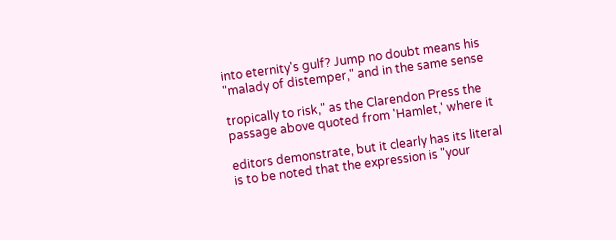into eternity's gulf? Jump no doubt means his "malady of distemper," and in the same sense

tropically to risk," as the Clarendon Press the passage above quoted from 'Hamlet,' where it

editors demonstrate, but it clearly has its literal is to be noted that the expression is "your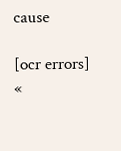cause

[ocr errors]
«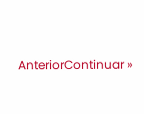AnteriorContinuar »